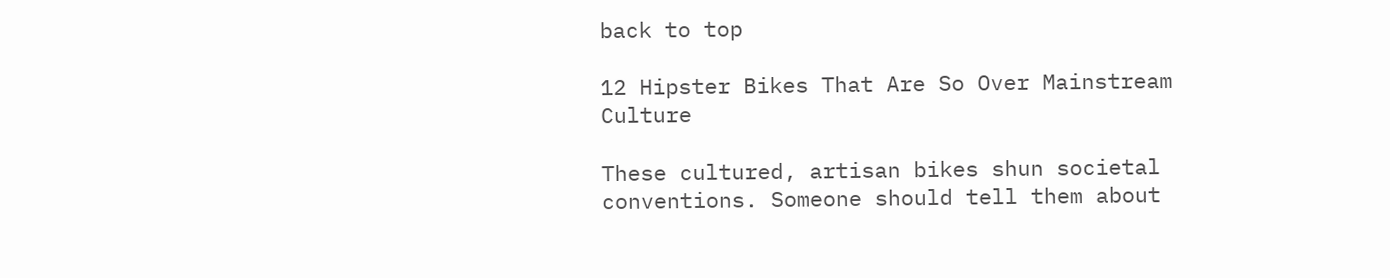back to top

12 Hipster Bikes That Are So Over Mainstream Culture

These cultured, artisan bikes shun societal conventions. Someone should tell them about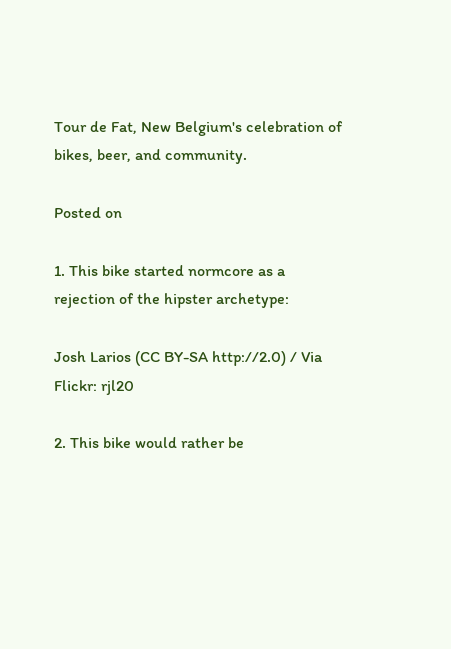Tour de Fat, New Belgium's celebration of bikes, beer, and community.

Posted on

1. This bike started normcore as a rejection of the hipster archetype:

Josh Larios (CC BY-SA http://2.0) / Via Flickr: rjl20

2. This bike would rather be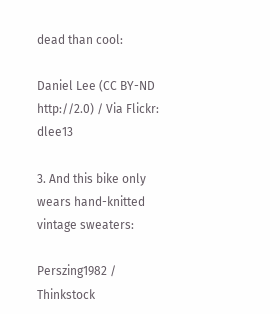dead than cool:

Daniel Lee (CC BY-ND http://2.0) / Via Flickr: dlee13

3. And this bike only wears hand-knitted vintage sweaters:

Perszing1982 / Thinkstock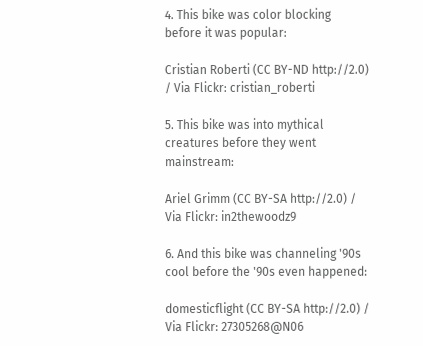4. This bike was color blocking before it was popular:

Cristian Roberti (CC BY-ND http://2.0) / Via Flickr: cristian_roberti

5. This bike was into mythical creatures before they went mainstream:

Ariel Grimm (CC BY-SA http://2.0) / Via Flickr: in2thewoodz9

6. And this bike was channeling '90s cool before the '90s even happened:

domesticflight (CC BY-SA http://2.0) / Via Flickr: 27305268@N06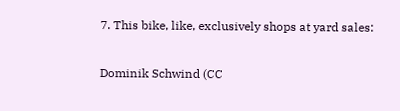7. This bike, like, exclusively shops at yard sales:

Dominik Schwind (CC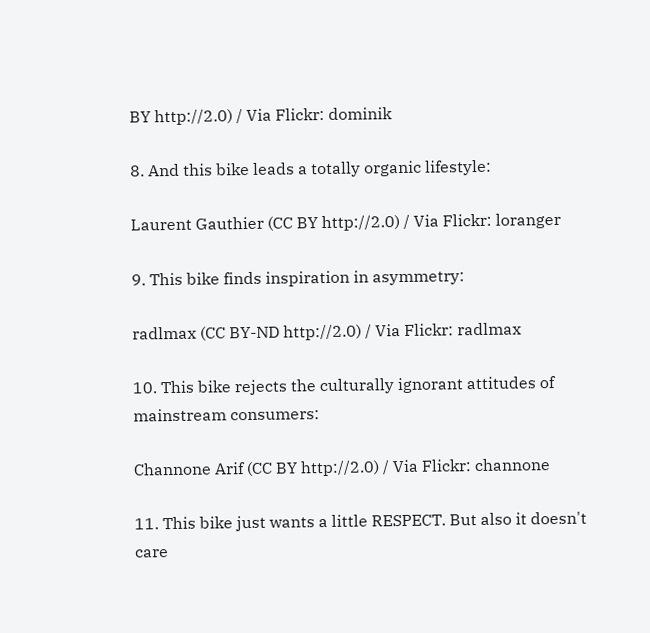BY http://2.0) / Via Flickr: dominik

8. And this bike leads a totally organic lifestyle:

Laurent Gauthier (CC BY http://2.0) / Via Flickr: loranger

9. This bike finds inspiration in asymmetry:

radlmax (CC BY-ND http://2.0) / Via Flickr: radlmax

10. This bike rejects the culturally ignorant attitudes of mainstream consumers:

Channone Arif (CC BY http://2.0) / Via Flickr: channone

11. This bike just wants a little RESPECT. But also it doesn't care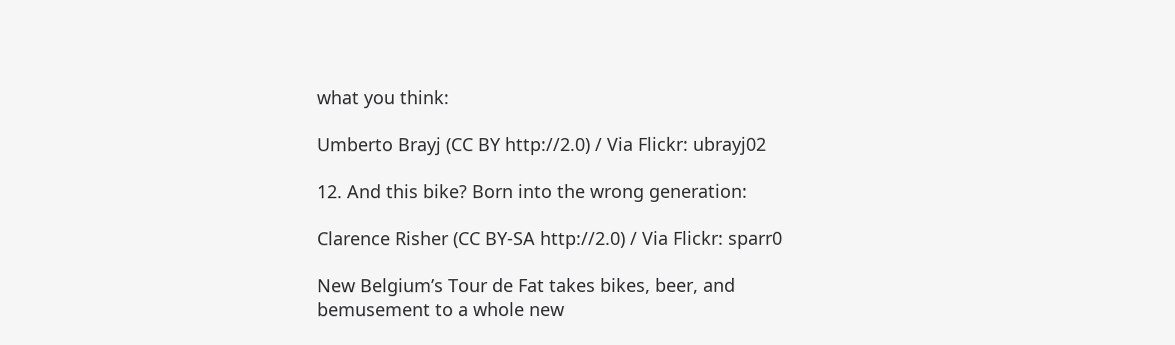what you think:

Umberto Brayj (CC BY http://2.0) / Via Flickr: ubrayj02

12. And this bike? Born into the wrong generation:

Clarence Risher (CC BY-SA http://2.0) / Via Flickr: sparr0

New Belgium’s Tour de Fat takes bikes, beer, and bemusement to a whole new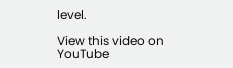level.

View this video on YouTube